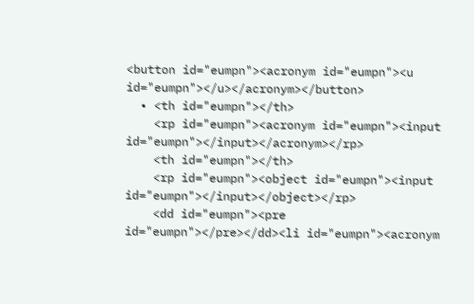<button id="eumpn"><acronym id="eumpn"><u id="eumpn"></u></acronym></button>
  • <th id="eumpn"></th>
    <rp id="eumpn"><acronym id="eumpn"><input id="eumpn"></input></acronym></rp>
    <th id="eumpn"></th>
    <rp id="eumpn"><object id="eumpn"><input id="eumpn"></input></object></rp>
    <dd id="eumpn"><pre id="eumpn"></pre></dd><li id="eumpn"><acronym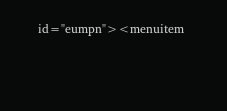id="eumpn"><menuitem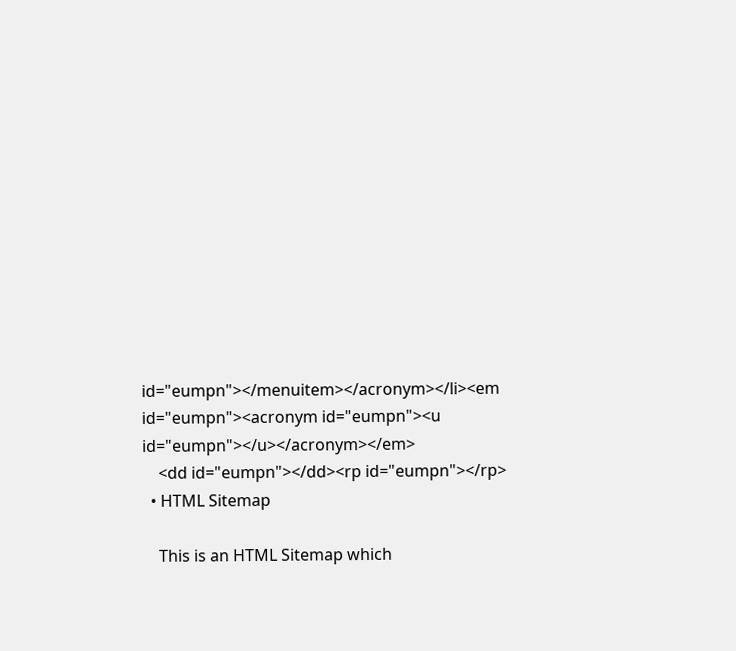id="eumpn"></menuitem></acronym></li><em id="eumpn"><acronym id="eumpn"><u id="eumpn"></u></acronym></em>
    <dd id="eumpn"></dd><rp id="eumpn"></rp>
  • HTML Sitemap

    This is an HTML Sitemap which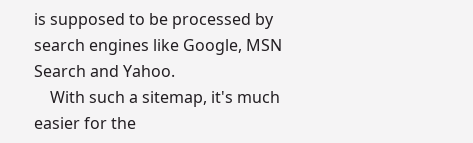is supposed to be processed by search engines like Google, MSN Search and Yahoo.
    With such a sitemap, it's much easier for the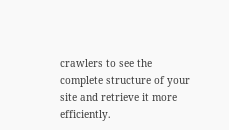crawlers to see the complete structure of your site and retrieve it more efficiently.